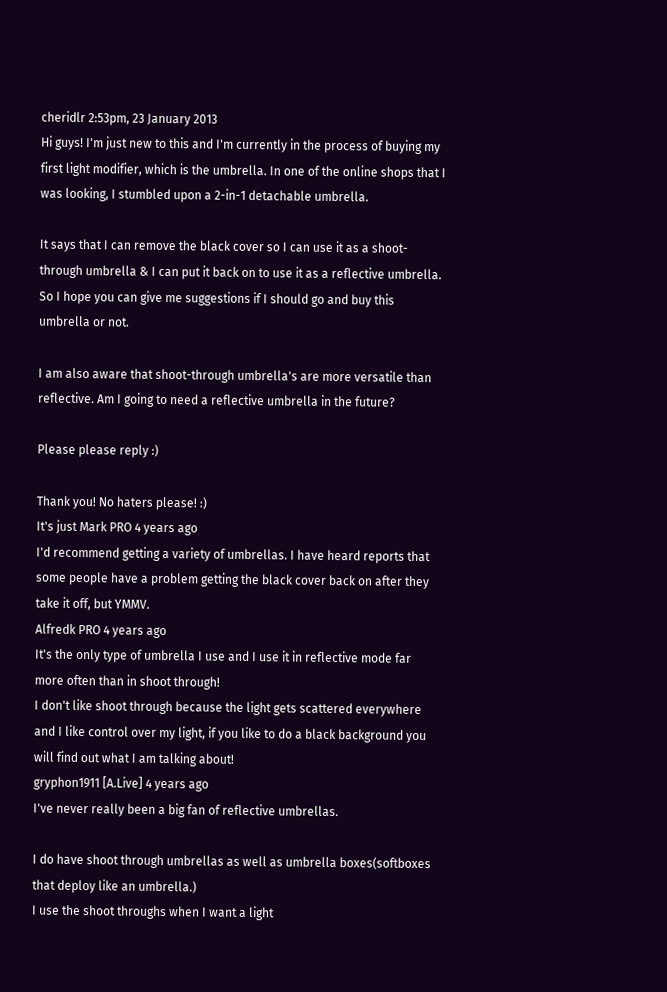cheridlr 2:53pm, 23 January 2013
Hi guys! I'm just new to this and I'm currently in the process of buying my first light modifier, which is the umbrella. In one of the online shops that I was looking, I stumbled upon a 2-in-1 detachable umbrella.

It says that I can remove the black cover so I can use it as a shoot-through umbrella & I can put it back on to use it as a reflective umbrella. So I hope you can give me suggestions if I should go and buy this umbrella or not.

I am also aware that shoot-through umbrella's are more versatile than reflective. Am I going to need a reflective umbrella in the future?

Please please reply :)

Thank you! No haters please! :)
It's just Mark PRO 4 years ago
I'd recommend getting a variety of umbrellas. I have heard reports that some people have a problem getting the black cover back on after they take it off, but YMMV.
Alfredk PRO 4 years ago
It's the only type of umbrella I use and I use it in reflective mode far more often than in shoot through!
I don't like shoot through because the light gets scattered everywhere and I like control over my light, if you like to do a black background you will find out what I am talking about!
gryphon1911 [A.Live] 4 years ago
I've never really been a big fan of reflective umbrellas.

I do have shoot through umbrellas as well as umbrella boxes(softboxes that deploy like an umbrella.)
I use the shoot throughs when I want a light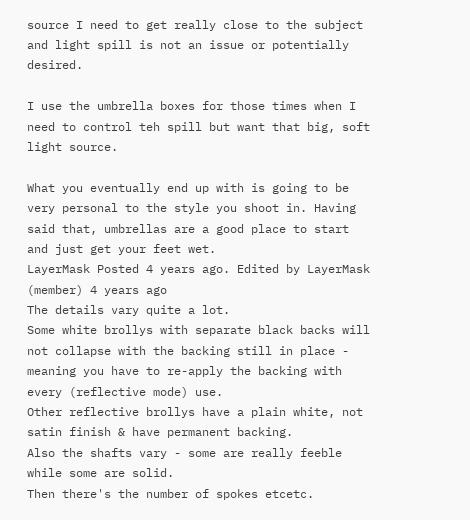source I need to get really close to the subject and light spill is not an issue or potentially desired.

I use the umbrella boxes for those times when I need to control teh spill but want that big, soft light source.

What you eventually end up with is going to be very personal to the style you shoot in. Having said that, umbrellas are a good place to start and just get your feet wet.
LayerMask Posted 4 years ago. Edited by LayerMask (member) 4 years ago
The details vary quite a lot.
Some white brollys with separate black backs will not collapse with the backing still in place - meaning you have to re-apply the backing with every (reflective mode) use.
Other reflective brollys have a plain white, not satin finish & have permanent backing.
Also the shafts vary - some are really feeble while some are solid.
Then there's the number of spokes etcetc.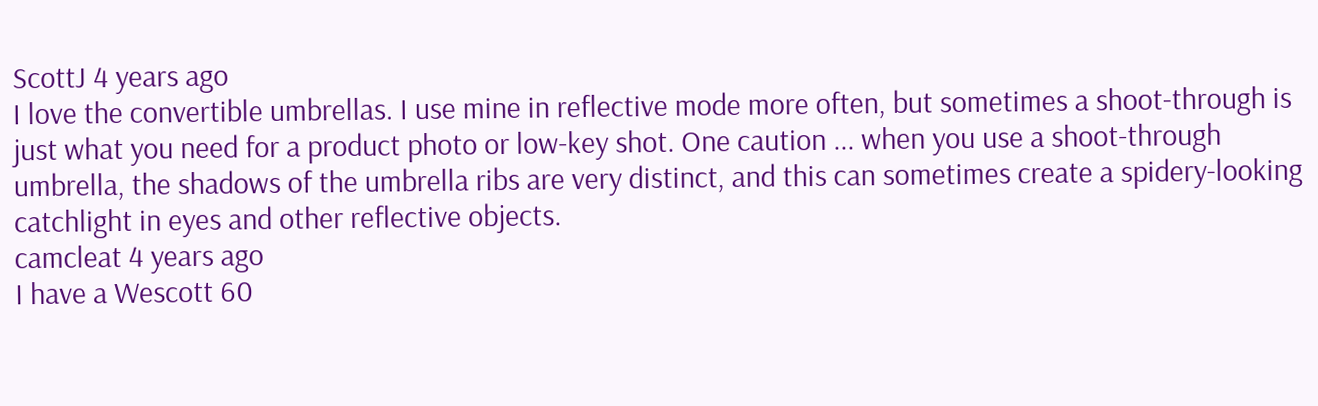ScottJ 4 years ago
I love the convertible umbrellas. I use mine in reflective mode more often, but sometimes a shoot-through is just what you need for a product photo or low-key shot. One caution ... when you use a shoot-through umbrella, the shadows of the umbrella ribs are very distinct, and this can sometimes create a spidery-looking catchlight in eyes and other reflective objects.
camcleat 4 years ago
I have a Wescott 60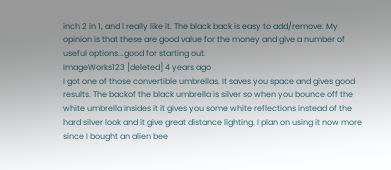inch 2 in 1, and I really like it. The black back is easy to add/remove. My opinion is that these are good value for the money and give a number of useful options...good for starting out.
ImageWorks123 [deleted] 4 years ago
I got one of those convertible umbrellas. It saves you space and gives good results. The backof the black umbrella is silver so when you bounce off the white umbrella insides it it gives you some white reflections instead of the hard silver look and it give great distance lighting. I plan on using it now more since I bought an alien bee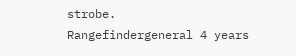strobe.
Rangefindergeneral 4 years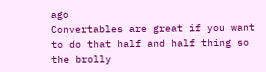ago
Convertables are great if you want to do that half and half thing so the brolly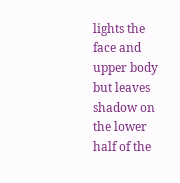lights the face and upper body but leaves shadow on the lower half of the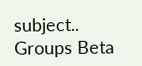subject..
Groups Beta